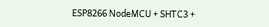ESP8266 NodeMCU + SHTC3 +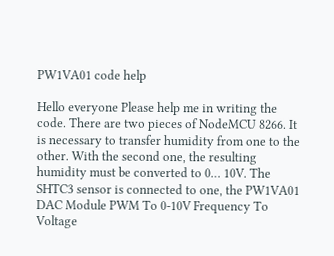PW1VA01 code help

Hello everyone Please help me in writing the code. There are two pieces of NodeMCU 8266. It is necessary to transfer humidity from one to the other. With the second one, the resulting humidity must be converted to 0… 10V. The SHTC3 sensor is connected to one, the PW1VA01 DAC Module PWM To 0-10V Frequency To Voltage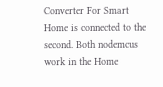Converter For Smart Home is connected to the second. Both nodemcus work in the Home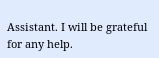Assistant. I will be grateful for any help.